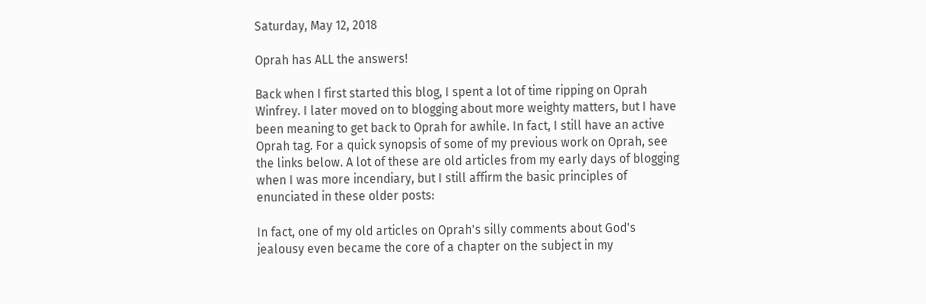Saturday, May 12, 2018

Oprah has ALL the answers!

Back when I first started this blog, I spent a lot of time ripping on Oprah Winfrey. I later moved on to blogging about more weighty matters, but I have been meaning to get back to Oprah for awhile. In fact, I still have an active Oprah tag. For a quick synopsis of some of my previous work on Oprah, see the links below. A lot of these are old articles from my early days of blogging when I was more incendiary, but I still affirm the basic principles of enunciated in these older posts:

In fact, one of my old articles on Oprah's silly comments about God's jealousy even became the core of a chapter on the subject in my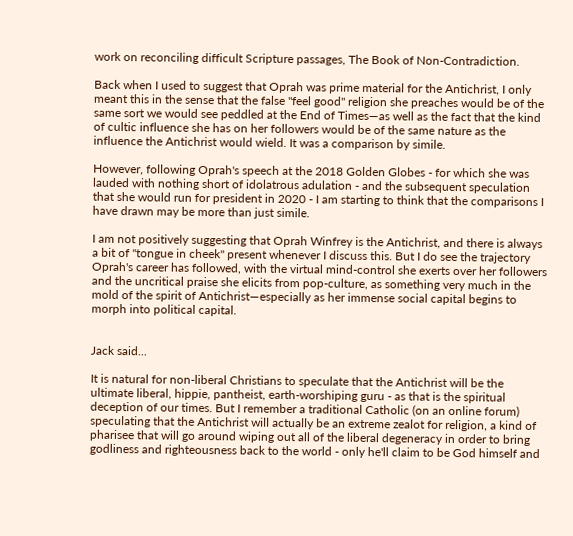work on reconciling difficult Scripture passages, The Book of Non-Contradiction.

Back when I used to suggest that Oprah was prime material for the Antichrist, I only meant this in the sense that the false "feel good" religion she preaches would be of the same sort we would see peddled at the End of Times—as well as the fact that the kind of cultic influence she has on her followers would be of the same nature as the influence the Antichrist would wield. It was a comparison by simile.

However, following Oprah's speech at the 2018 Golden Globes - for which she was lauded with nothing short of idolatrous adulation - and the subsequent speculation that she would run for president in 2020 - I am starting to think that the comparisons I have drawn may be more than just simile.

I am not positively suggesting that Oprah Winfrey is the Antichrist, and there is always a bit of "tongue in cheek" present whenever I discuss this. But I do see the trajectory Oprah's career has followed, with the virtual mind-control she exerts over her followers and the uncritical praise she elicits from pop-culture, as something very much in the mold of the spirit of Antichrist—especially as her immense social capital begins to morph into political capital.


Jack said...

It is natural for non-liberal Christians to speculate that the Antichrist will be the ultimate liberal, hippie, pantheist, earth-worshiping guru - as that is the spiritual deception of our times. But I remember a traditional Catholic (on an online forum) speculating that the Antichrist will actually be an extreme zealot for religion, a kind of pharisee that will go around wiping out all of the liberal degeneracy in order to bring godliness and righteousness back to the world - only he'll claim to be God himself and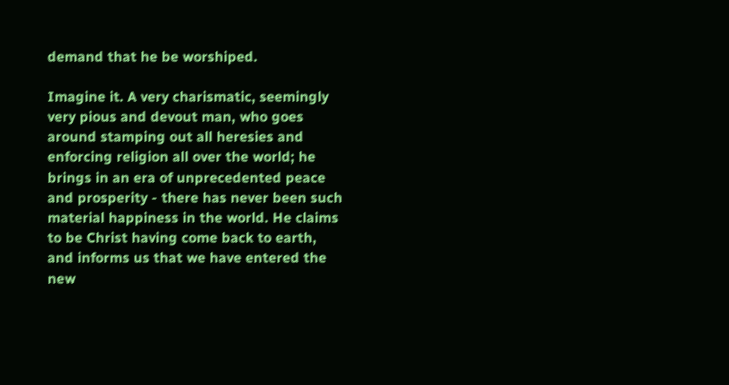demand that he be worshiped.

Imagine it. A very charismatic, seemingly very pious and devout man, who goes around stamping out all heresies and enforcing religion all over the world; he brings in an era of unprecedented peace and prosperity - there has never been such material happiness in the world. He claims to be Christ having come back to earth, and informs us that we have entered the new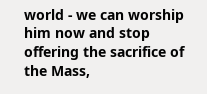world - we can worship him now and stop offering the sacrifice of the Mass,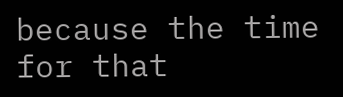because the time for that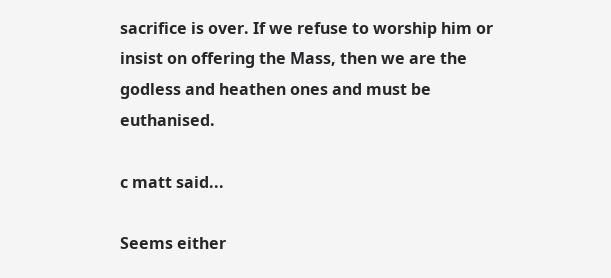sacrifice is over. If we refuse to worship him or insist on offering the Mass, then we are the godless and heathen ones and must be euthanised.

c matt said...

Seems either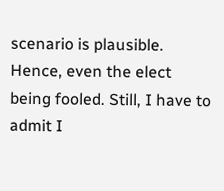scenario is plausible. Hence, even the elect being fooled. Still, I have to admit I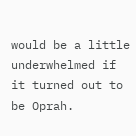would be a little underwhelmed if it turned out to be Oprah.